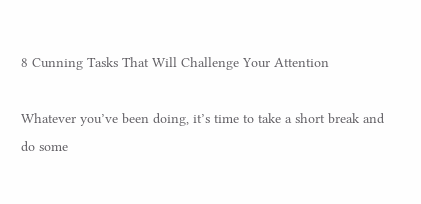8 Cunning Tasks That Will Challenge Your Attention

Whatever you’ve been doing, it’s time to take a short break and do some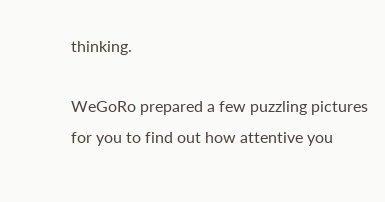thinking.

WeGoRo prepared a few puzzling pictures for you to find out how attentive you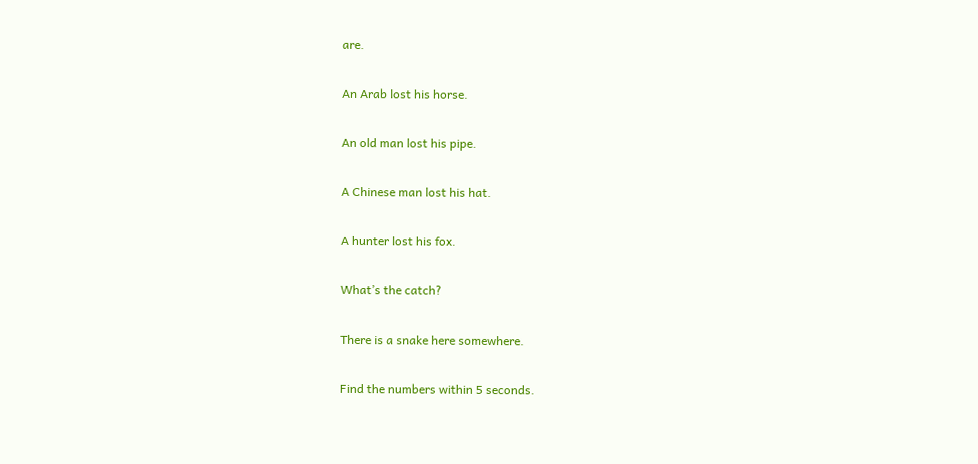are.

An Arab lost his horse.

An old man lost his pipe.

A Chinese man lost his hat.

A hunter lost his fox.

What’s the catch?

There is a snake here somewhere.

Find the numbers within 5 seconds.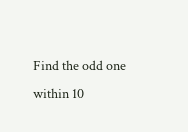Find the odd one within 10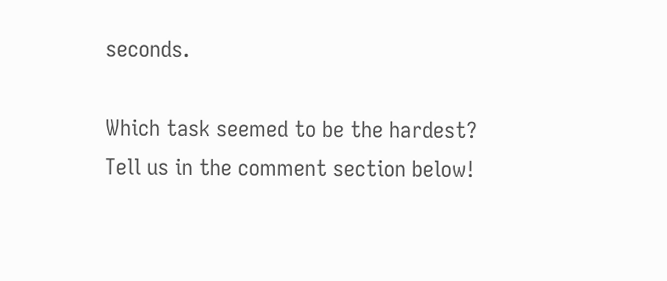seconds.

Which task seemed to be the hardest? Tell us in the comment section below!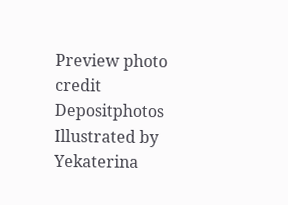Preview photo credit Depositphotos
Illustrated by Yekaterina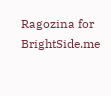Ragozina for BrightSide.me